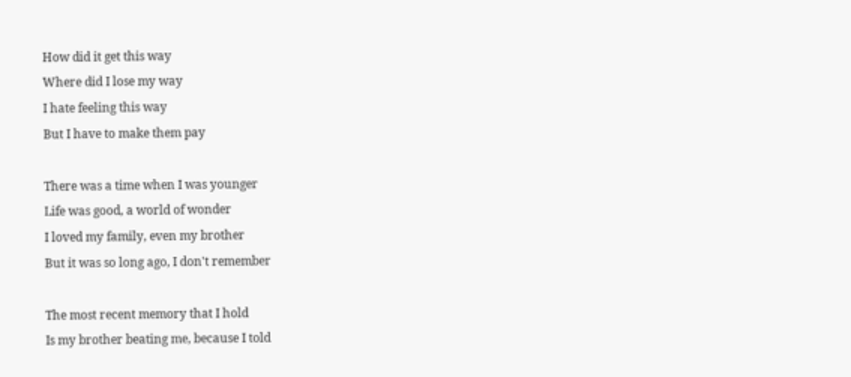How did it get this way
Where did I lose my way
I hate feeling this way
But I have to make them pay

There was a time when I was younger
Life was good, a world of wonder
I loved my family, even my brother
But it was so long ago, I don't remember

The most recent memory that I hold
Is my brother beating me, because I told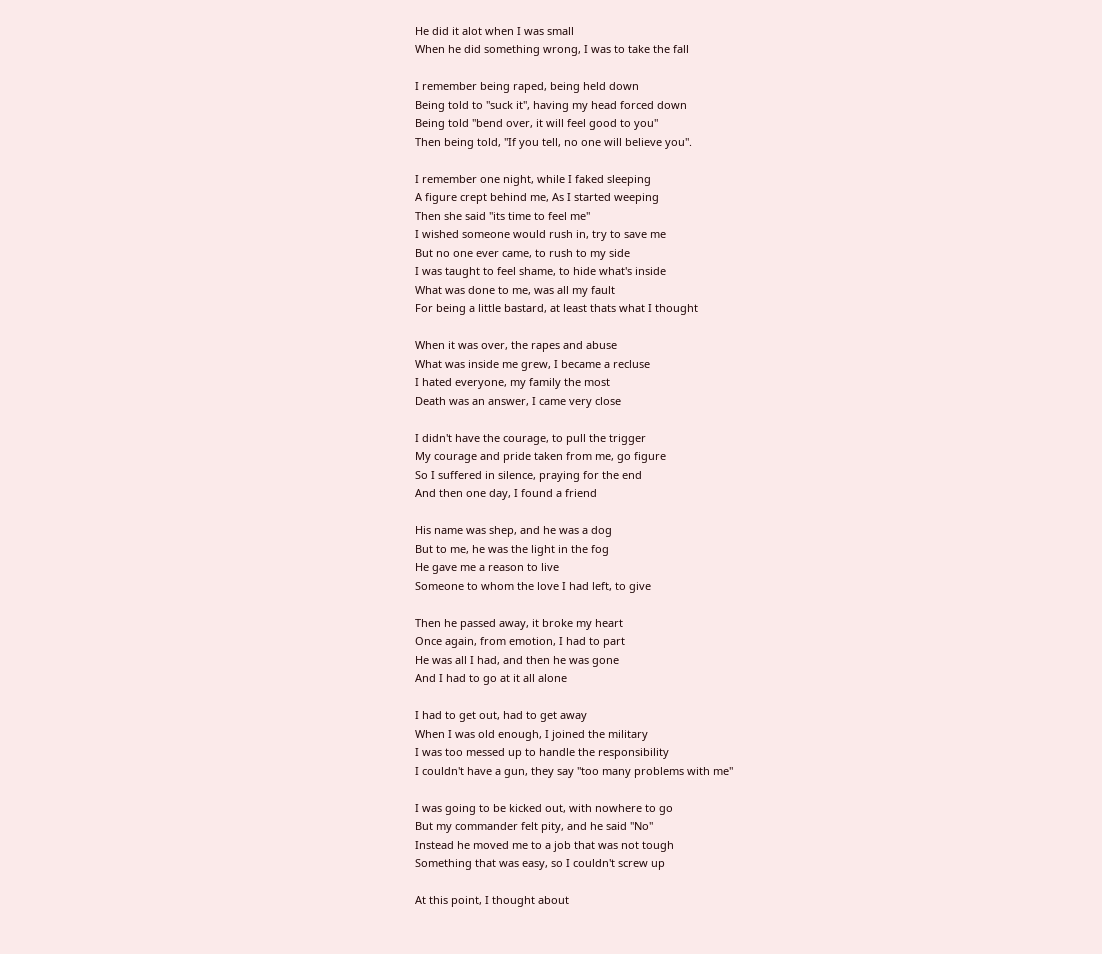He did it alot when I was small
When he did something wrong, I was to take the fall

I remember being raped, being held down
Being told to "suck it", having my head forced down
Being told "bend over, it will feel good to you"
Then being told, "If you tell, no one will believe you".

I remember one night, while I faked sleeping
A figure crept behind me, As I started weeping
Then she said "its time to feel me"
I wished someone would rush in, try to save me
But no one ever came, to rush to my side
I was taught to feel shame, to hide what's inside
What was done to me, was all my fault
For being a little bastard, at least thats what I thought

When it was over, the rapes and abuse
What was inside me grew, I became a recluse
I hated everyone, my family the most
Death was an answer, I came very close

I didn't have the courage, to pull the trigger
My courage and pride taken from me, go figure
So I suffered in silence, praying for the end
And then one day, I found a friend

His name was shep, and he was a dog
But to me, he was the light in the fog
He gave me a reason to live
Someone to whom the love I had left, to give

Then he passed away, it broke my heart
Once again, from emotion, I had to part
He was all I had, and then he was gone
And I had to go at it all alone

I had to get out, had to get away
When I was old enough, I joined the military
I was too messed up to handle the responsibility
I couldn't have a gun, they say "too many problems with me"

I was going to be kicked out, with nowhere to go
But my commander felt pity, and he said "No"
Instead he moved me to a job that was not tough
Something that was easy, so I couldn't screw up

At this point, I thought about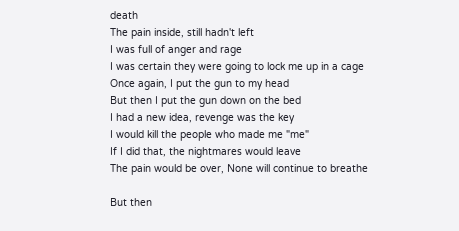death
The pain inside, still hadn't left
I was full of anger and rage
I was certain they were going to lock me up in a cage
Once again, I put the gun to my head
But then I put the gun down on the bed
I had a new idea, revenge was the key
I would kill the people who made me "me"
If I did that, the nightmares would leave
The pain would be over, None will continue to breathe

But then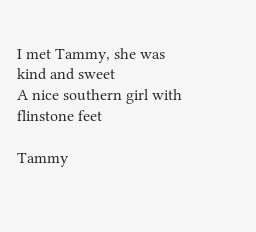I met Tammy, she was kind and sweet
A nice southern girl with flinstone feet

Tammy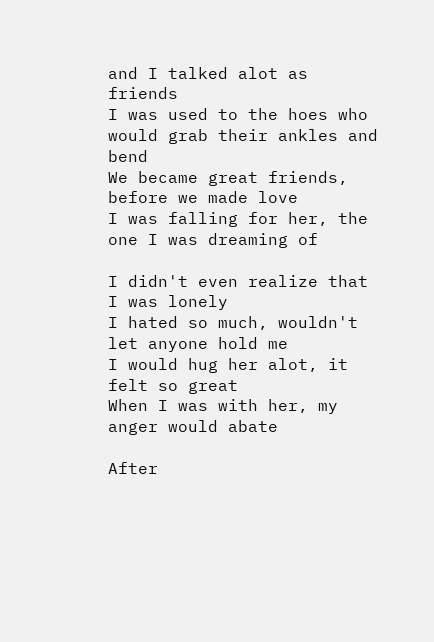and I talked alot as friends
I was used to the hoes who would grab their ankles and bend
We became great friends, before we made love
I was falling for her, the one I was dreaming of

I didn't even realize that I was lonely
I hated so much, wouldn't let anyone hold me
I would hug her alot, it felt so great
When I was with her, my anger would abate

After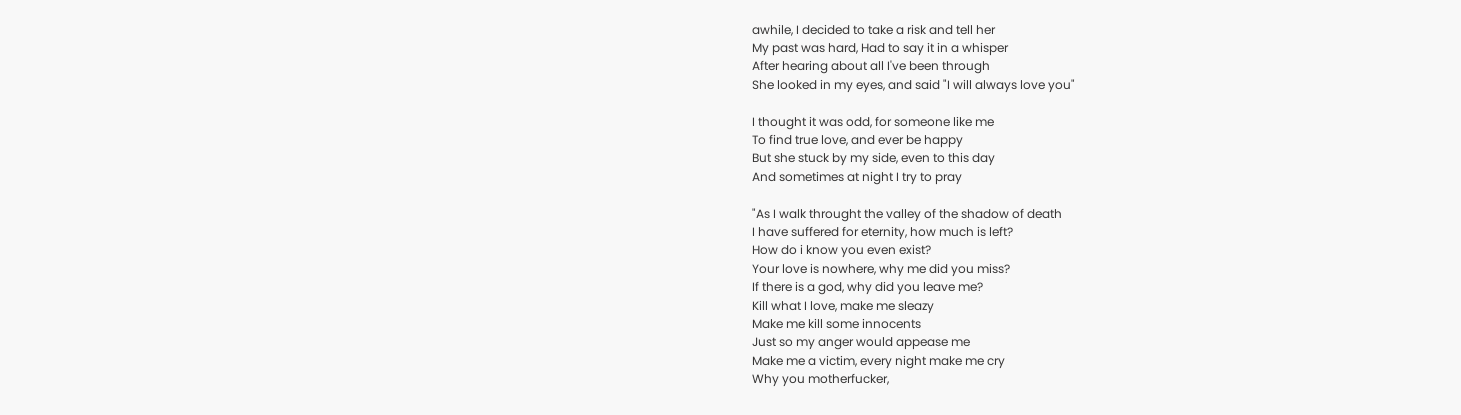awhile, I decided to take a risk and tell her
My past was hard, Had to say it in a whisper
After hearing about all I've been through
She looked in my eyes, and said "I will always love you"

I thought it was odd, for someone like me
To find true love, and ever be happy
But she stuck by my side, even to this day
And sometimes at night I try to pray

"As I walk throught the valley of the shadow of death
I have suffered for eternity, how much is left?
How do i know you even exist?
Your love is nowhere, why me did you miss?
If there is a god, why did you leave me?
Kill what I love, make me sleazy
Make me kill some innocents
Just so my anger would appease me
Make me a victim, every night make me cry
Why you motherfucker,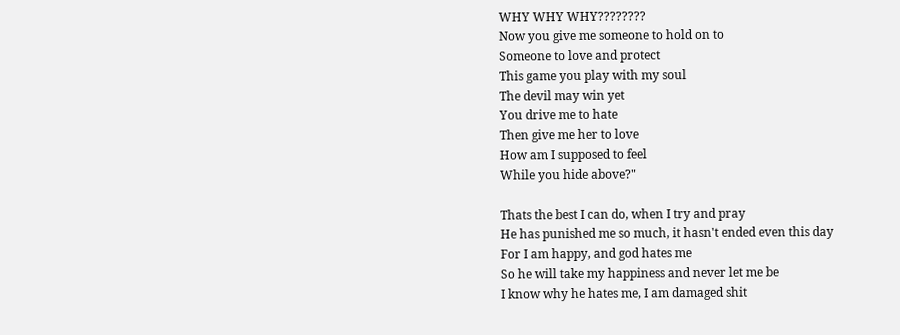WHY WHY WHY????????
Now you give me someone to hold on to
Someone to love and protect
This game you play with my soul
The devil may win yet
You drive me to hate
Then give me her to love
How am I supposed to feel
While you hide above?"

Thats the best I can do, when I try and pray
He has punished me so much, it hasn't ended even this day
For I am happy, and god hates me
So he will take my happiness and never let me be
I know why he hates me, I am damaged shit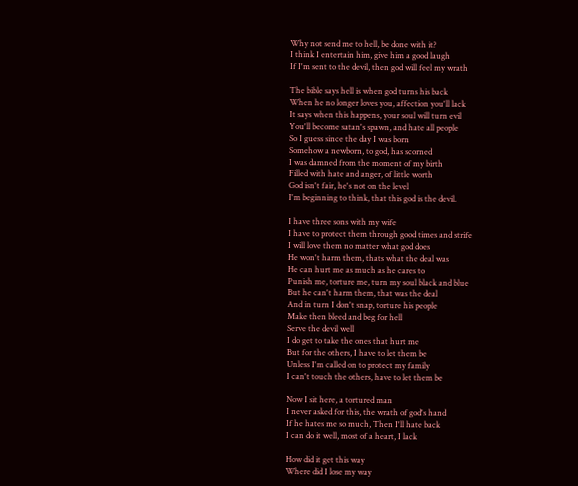Why not send me to hell, be done with it?
I think I entertain him, give him a good laugh
If I'm sent to the devil, then god will feel my wrath

The bible says hell is when god turns his back
When he no longer loves you, affection you'll lack
It says when this happens, your soul will turn evil
You'll become satan's spawn, and hate all people
So I guess since the day I was born
Somehow a newborn, to god, has scorned
I was damned from the moment of my birth
Filled with hate and anger, of little worth
God isn't fair, he's not on the level
I'm beginning to think, that this god is the devil.

I have three sons with my wife
I have to protect them through good times and strife
I will love them no matter what god does
He won't harm them, thats what the deal was
He can hurt me as much as he cares to
Punish me, torture me, turn my soul black and blue
But he can't harm them, that was the deal
And in turn I don't snap, torture his people
Make then bleed and beg for hell
Serve the devil well
I do get to take the ones that hurt me
But for the others, I have to let them be
Unless I'm called on to protect my family
I can't touch the others, have to let them be

Now I sit here, a tortured man
I never asked for this, the wrath of god's hand
If he hates me so much, Then I'll hate back
I can do it well, most of a heart, I lack

How did it get this way
Where did I lose my way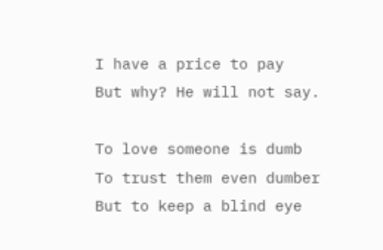I have a price to pay
But why? He will not say.

To love someone is dumb
To trust them even dumber
But to keep a blind eye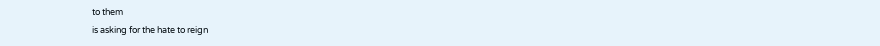to them
is asking for the hate to reign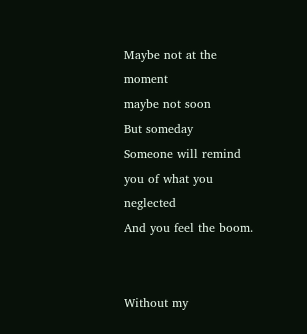Maybe not at the moment
maybe not soon
But someday
Someone will remind you of what you neglected
And you feel the boom.


Without my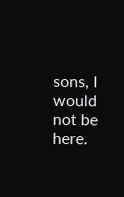sons, I would not be here.